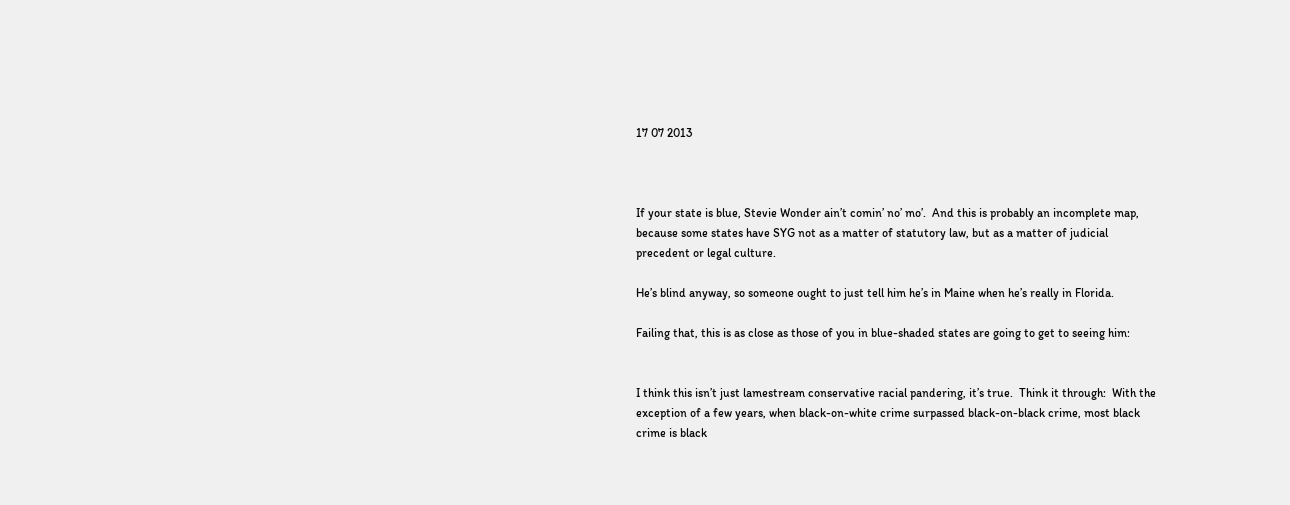17 07 2013



If your state is blue, Stevie Wonder ain’t comin’ no’ mo’.  And this is probably an incomplete map, because some states have SYG not as a matter of statutory law, but as a matter of judicial precedent or legal culture.

He’s blind anyway, so someone ought to just tell him he’s in Maine when he’s really in Florida.

Failing that, this is as close as those of you in blue-shaded states are going to get to seeing him:


I think this isn’t just lamestream conservative racial pandering, it’s true.  Think it through:  With the exception of a few years, when black-on-white crime surpassed black-on-black crime, most black crime is black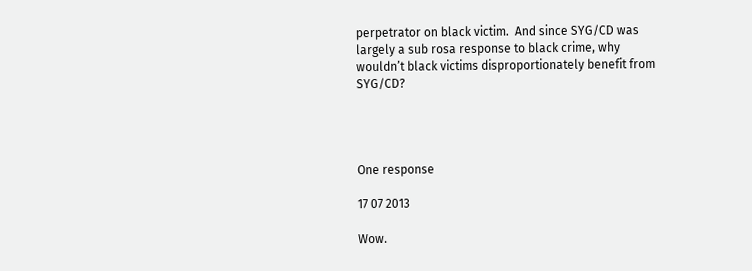perpetrator on black victim.  And since SYG/CD was largely a sub rosa response to black crime, why wouldn’t black victims disproportionately benefit from SYG/CD?




One response

17 07 2013

Wow.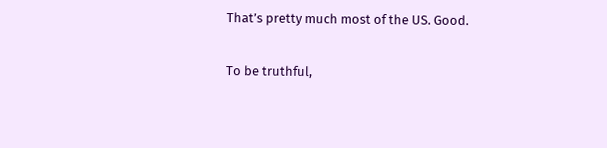That’s pretty much most of the US. Good.

To be truthful,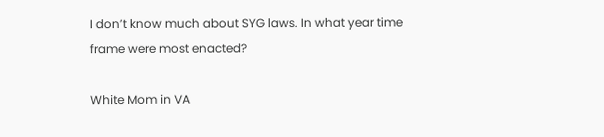I don’t know much about SYG laws. In what year time frame were most enacted?

White Mom in VA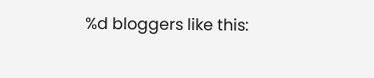%d bloggers like this: